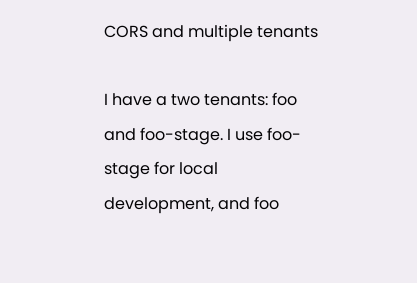CORS and multiple tenants

I have a two tenants: foo and foo-stage. I use foo-stage for local development, and foo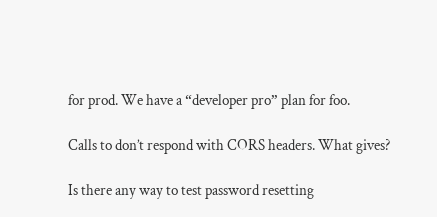for prod. We have a “developer pro” plan for foo.

Calls to don’t respond with CORS headers. What gives?

Is there any way to test password resetting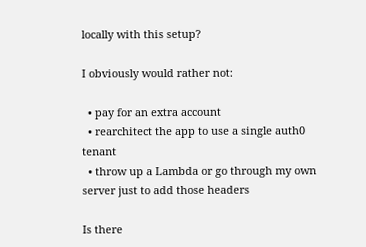locally with this setup?

I obviously would rather not:

  • pay for an extra account
  • rearchitect the app to use a single auth0 tenant
  • throw up a Lambda or go through my own server just to add those headers

Is there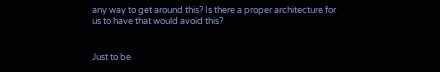any way to get around this? Is there a proper architecture for us to have that would avoid this?


Just to be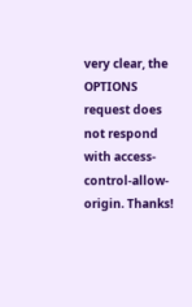very clear, the OPTIONS request does not respond with access-control-allow-origin. Thanks!